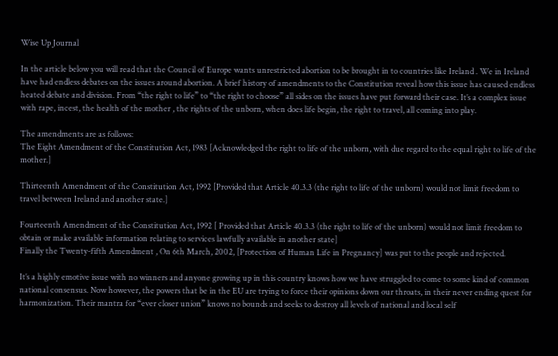Wise Up Journal

In the article below you will read that the Council of Europe wants unrestricted abortion to be brought in to countries like Ireland . We in Ireland have had endless debates on the issues around abortion. A brief history of amendments to the Constitution reveal how this issue has caused endless heated debate and division. From “the right to life” to “the right to choose” all sides on the issues have put forward their case. It’s a complex issue with rape, incest, the health of the mother , the rights of the unborn, when does life begin, the right to travel, all coming into play.

The amendments are as follows:
The Eight Amendment of the Constitution Act, 1983 [Acknowledged the right to life of the unborn, with due regard to the equal right to life of the mother.]

Thirteenth Amendment of the Constitution Act, 1992 [Provided that Article 40.3.3 (the right to life of the unborn) would not limit freedom to travel between Ireland and another state.]

Fourteenth Amendment of the Constitution Act, 1992 [ Provided that Article 40.3.3 (the right to life of the unborn) would not limit freedom to obtain or make available information relating to services lawfully available in another state]
Finally the Twenty-fifth Amendment , On 6th March, 2002, [Protection of Human Life in Pregnancy] was put to the people and rejected.

It’s a highly emotive issue with no winners and anyone growing up in this country knows how we have struggled to come to some kind of common national consensus. Now however, the powers that be in the EU are trying to force their opinions down our throats, in their never ending quest for harmonization. Their mantra for “ever closer union” knows no bounds and seeks to destroy all levels of national and local self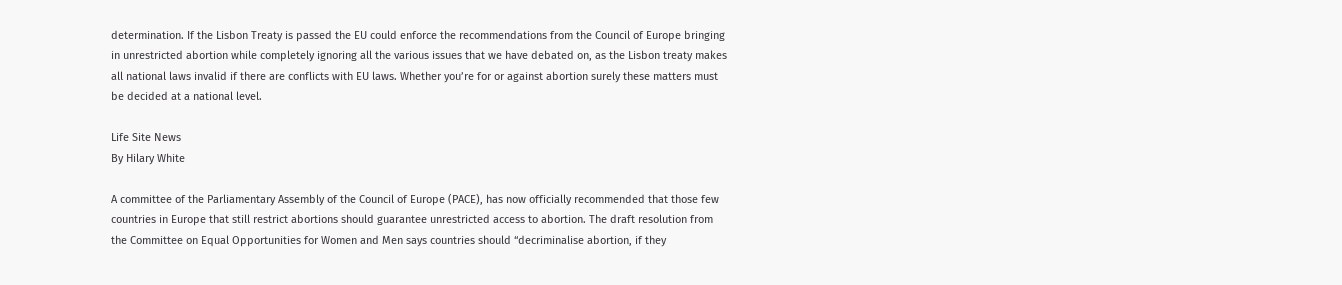determination. If the Lisbon Treaty is passed the EU could enforce the recommendations from the Council of Europe bringing in unrestricted abortion while completely ignoring all the various issues that we have debated on, as the Lisbon treaty makes all national laws invalid if there are conflicts with EU laws. Whether you’re for or against abortion surely these matters must be decided at a national level.

Life Site News
By Hilary White

A committee of the Parliamentary Assembly of the Council of Europe (PACE), has now officially recommended that those few countries in Europe that still restrict abortions should guarantee unrestricted access to abortion. The draft resolution from the Committee on Equal Opportunities for Women and Men says countries should “decriminalise abortion, if they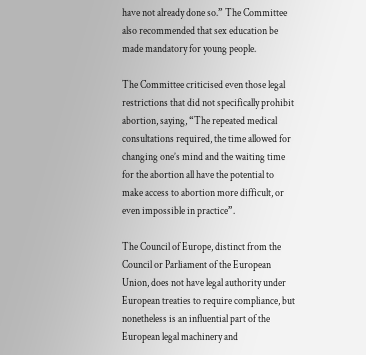have not already done so.” The Committee also recommended that sex education be made mandatory for young people.

The Committee criticised even those legal restrictions that did not specifically prohibit abortion, saying, “The repeated medical consultations required, the time allowed for changing one’s mind and the waiting time for the abortion all have the potential to make access to abortion more difficult, or even impossible in practice”.

The Council of Europe, distinct from the Council or Parliament of the European Union, does not have legal authority under European treaties to require compliance, but nonetheless is an influential part of the European legal machinery and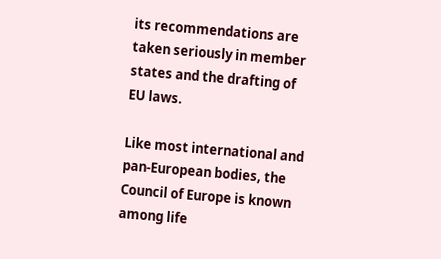its recommendations are taken seriously in member states and the drafting of EU laws.

Like most international and pan-European bodies, the Council of Europe is known among life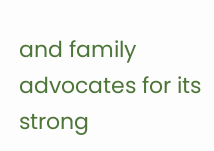and family advocates for its strong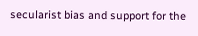secularist bias and support for the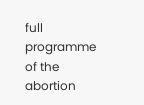full programme of the abortion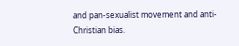and pan-sexualist movement and anti-Christian bias.